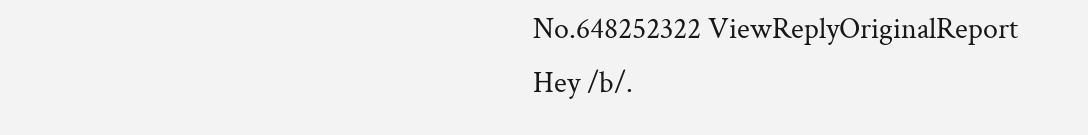No.648252322 ViewReplyOriginalReport
Hey /b/.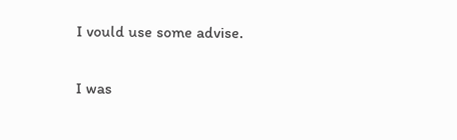I vould use some advise.

I was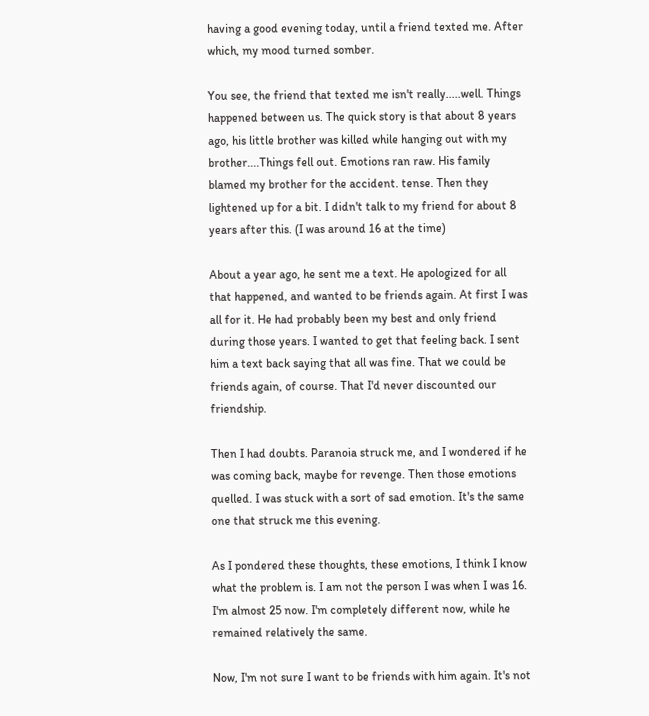having a good evening today, until a friend texted me. After which, my mood turned somber.

You see, the friend that texted me isn't really.....well. Things happened between us. The quick story is that about 8 years ago, his little brother was killed while hanging out with my brother....Things fell out. Emotions ran raw. His family blamed my brother for the accident. tense. Then they lightened up for a bit. I didn't talk to my friend for about 8 years after this. (I was around 16 at the time)

About a year ago, he sent me a text. He apologized for all that happened, and wanted to be friends again. At first I was all for it. He had probably been my best and only friend during those years. I wanted to get that feeling back. I sent him a text back saying that all was fine. That we could be friends again, of course. That I'd never discounted our friendship.

Then I had doubts. Paranoia struck me, and I wondered if he was coming back, maybe for revenge. Then those emotions quelled. I was stuck with a sort of sad emotion. It's the same one that struck me this evening.

As I pondered these thoughts, these emotions, I think I know what the problem is. I am not the person I was when I was 16. I'm almost 25 now. I'm completely different now, while he remained relatively the same.

Now, I'm not sure I want to be friends with him again. It's not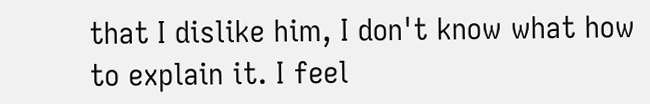that I dislike him, I don't know what how to explain it. I feel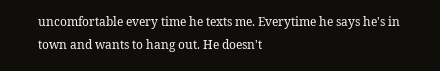uncomfortable every time he texts me. Everytime he says he's in town and wants to hang out. He doesn't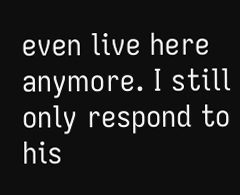even live here anymore. I still only respond to his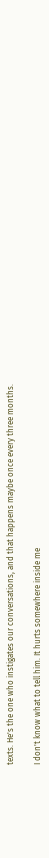texts. He's the one who instigates our conversations, and that happens maybe once every three months.

I don't know what to tell him. It hurts somewhere inside me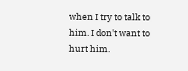when I try to talk to him. I don't want to hurt him.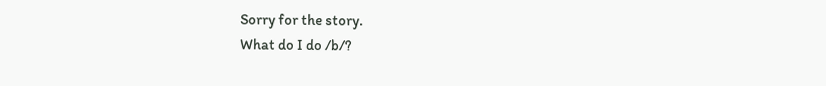Sorry for the story.
What do I do /b/?